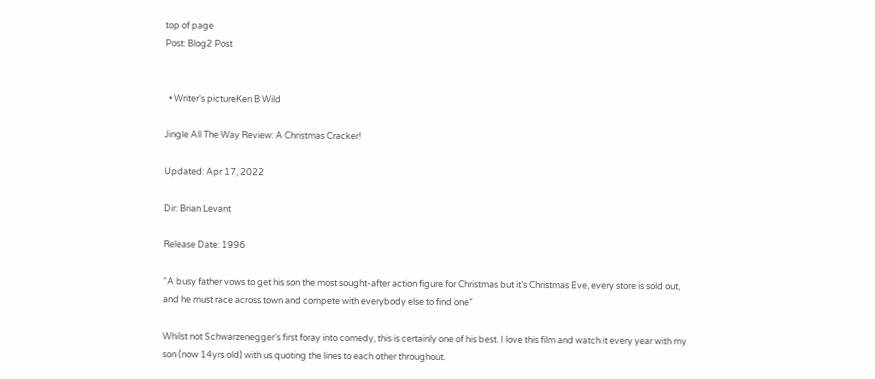top of page
Post: Blog2 Post


  • Writer's pictureKen B Wild

Jingle All The Way Review: A Christmas Cracker!

Updated: Apr 17, 2022

Dir: Brian Levant

Release Date: 1996

“A busy father vows to get his son the most sought-after action figure for Christmas but it’s Christmas Eve, every store is sold out, and he must race across town and compete with everybody else to find one”

Whilst not Schwarzenegger’s first foray into comedy, this is certainly one of his best. I love this film and watch it every year with my son (now 14yrs old) with us quoting the lines to each other throughout.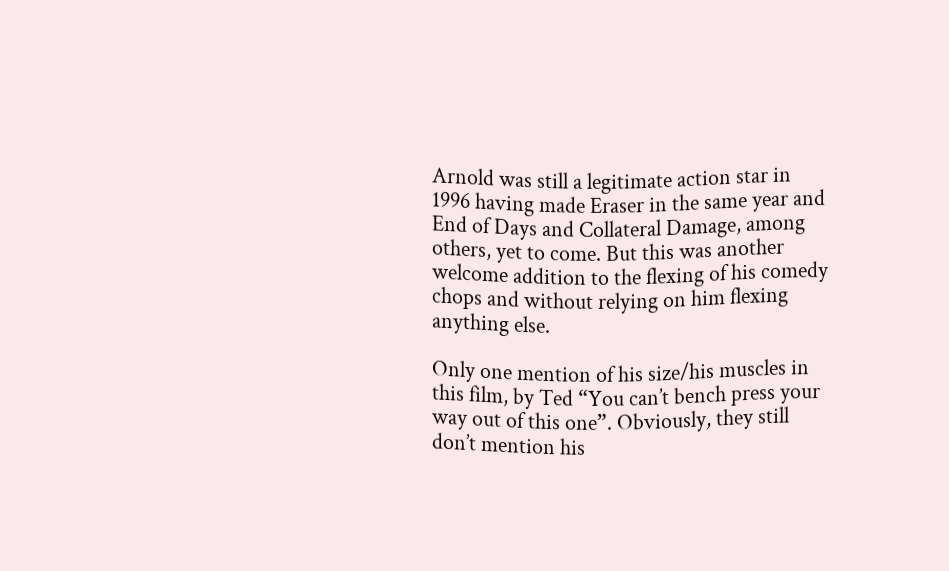Arnold was still a legitimate action star in 1996 having made Eraser in the same year and End of Days and Collateral Damage, among others, yet to come. But this was another welcome addition to the flexing of his comedy chops and without relying on him flexing anything else.

Only one mention of his size/his muscles in this film, by Ted “You can’t bench press your way out of this one”. Obviously, they still don’t mention his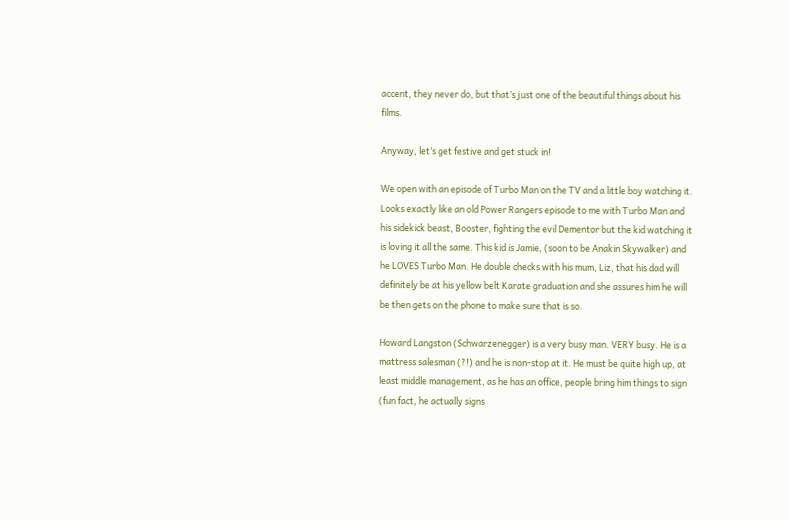accent, they never do, but that’s just one of the beautiful things about his films.

Anyway, let’s get festive and get stuck in!

We open with an episode of Turbo Man on the TV and a little boy watching it. Looks exactly like an old Power Rangers episode to me with Turbo Man and his sidekick beast, Booster, fighting the evil Dementor but the kid watching it is loving it all the same. This kid is Jamie, (soon to be Anakin Skywalker) and he LOVES Turbo Man. He double checks with his mum, Liz, that his dad will definitely be at his yellow belt Karate graduation and she assures him he will be then gets on the phone to make sure that is so.

Howard Langston (Schwarzenegger) is a very busy man. VERY busy. He is a mattress salesman (?!) and he is non-stop at it. He must be quite high up, at least middle management, as he has an office, people bring him things to sign (fun fact, he actually signs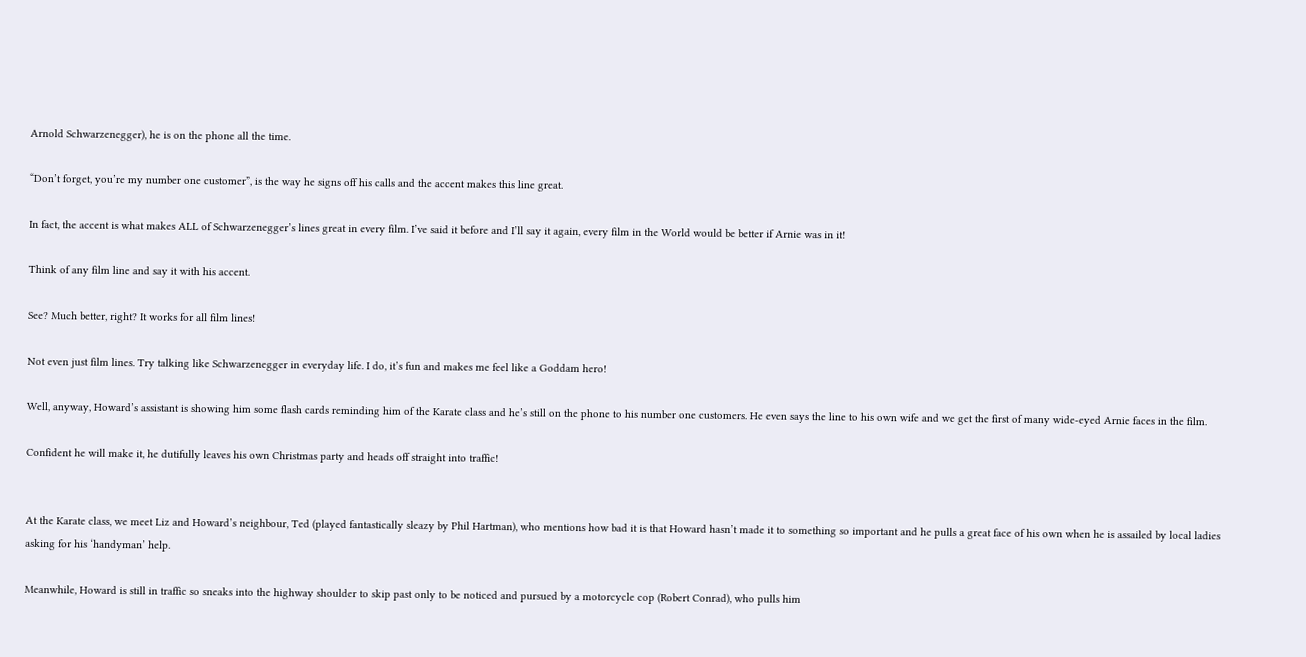Arnold Schwarzenegger), he is on the phone all the time.

“Don’t forget, you’re my number one customer”, is the way he signs off his calls and the accent makes this line great.

In fact, the accent is what makes ALL of Schwarzenegger’s lines great in every film. I’ve said it before and I’ll say it again, every film in the World would be better if Arnie was in it!

Think of any film line and say it with his accent.

See? Much better, right? It works for all film lines!

Not even just film lines. Try talking like Schwarzenegger in everyday life. I do, it’s fun and makes me feel like a Goddam hero!

Well, anyway, Howard’s assistant is showing him some flash cards reminding him of the Karate class and he’s still on the phone to his number one customers. He even says the line to his own wife and we get the first of many wide-eyed Arnie faces in the film.

Confident he will make it, he dutifully leaves his own Christmas party and heads off straight into traffic!


At the Karate class, we meet Liz and Howard’s neighbour, Ted (played fantastically sleazy by Phil Hartman), who mentions how bad it is that Howard hasn’t made it to something so important and he pulls a great face of his own when he is assailed by local ladies asking for his ‘handyman’ help.

Meanwhile, Howard is still in traffic so sneaks into the highway shoulder to skip past only to be noticed and pursued by a motorcycle cop (Robert Conrad), who pulls him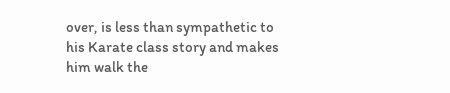over, is less than sympathetic to his Karate class story and makes him walk the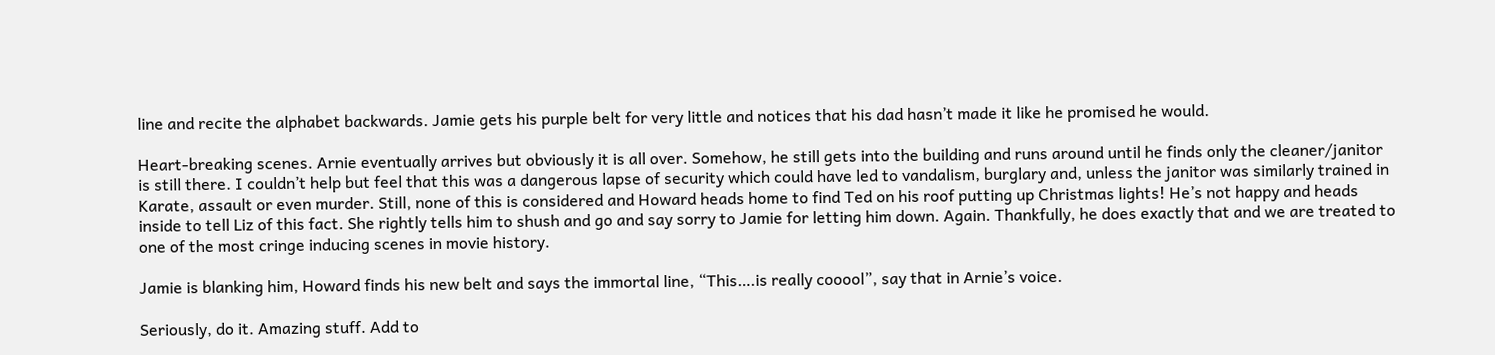line and recite the alphabet backwards. Jamie gets his purple belt for very little and notices that his dad hasn’t made it like he promised he would.

Heart-breaking scenes. Arnie eventually arrives but obviously it is all over. Somehow, he still gets into the building and runs around until he finds only the cleaner/janitor is still there. I couldn’t help but feel that this was a dangerous lapse of security which could have led to vandalism, burglary and, unless the janitor was similarly trained in Karate, assault or even murder. Still, none of this is considered and Howard heads home to find Ted on his roof putting up Christmas lights! He’s not happy and heads inside to tell Liz of this fact. She rightly tells him to shush and go and say sorry to Jamie for letting him down. Again. Thankfully, he does exactly that and we are treated to one of the most cringe inducing scenes in movie history.

Jamie is blanking him, Howard finds his new belt and says the immortal line, “This….is really cooool”, say that in Arnie’s voice.

Seriously, do it. Amazing stuff. Add to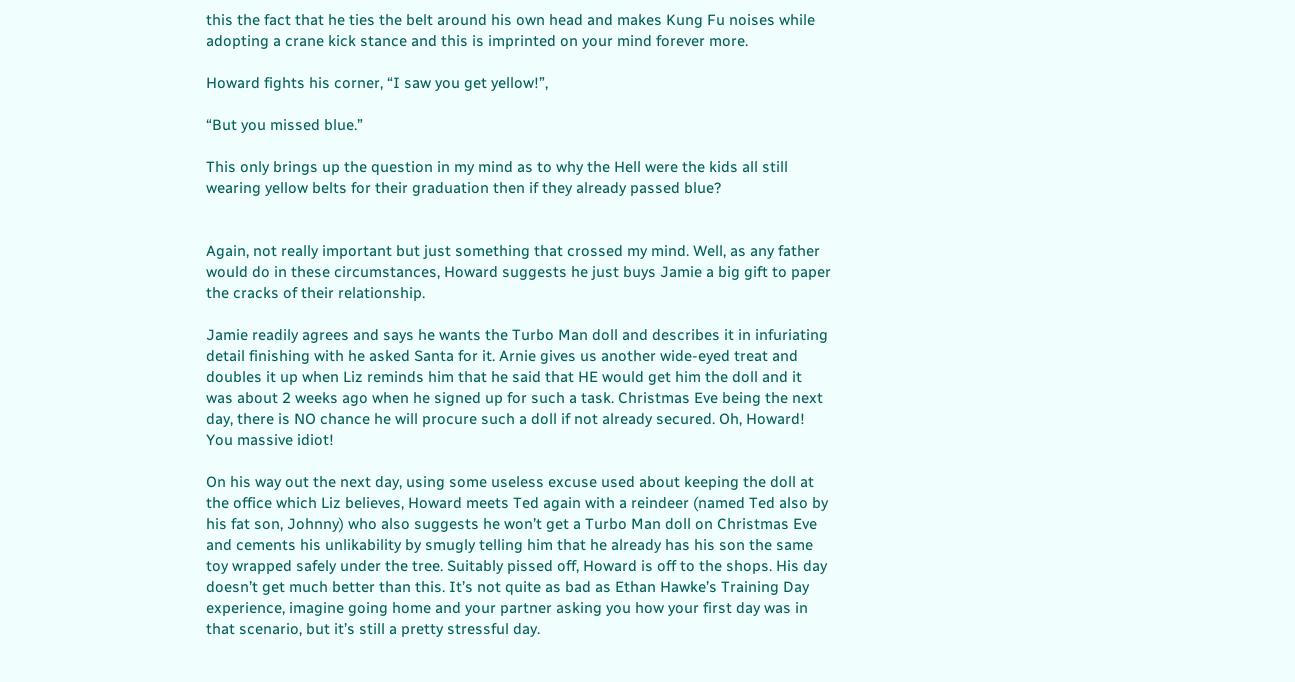this the fact that he ties the belt around his own head and makes Kung Fu noises while adopting a crane kick stance and this is imprinted on your mind forever more.

Howard fights his corner, “I saw you get yellow!”,

“But you missed blue.”

This only brings up the question in my mind as to why the Hell were the kids all still wearing yellow belts for their graduation then if they already passed blue?


Again, not really important but just something that crossed my mind. Well, as any father would do in these circumstances, Howard suggests he just buys Jamie a big gift to paper the cracks of their relationship.

Jamie readily agrees and says he wants the Turbo Man doll and describes it in infuriating detail finishing with he asked Santa for it. Arnie gives us another wide-eyed treat and doubles it up when Liz reminds him that he said that HE would get him the doll and it was about 2 weeks ago when he signed up for such a task. Christmas Eve being the next day, there is NO chance he will procure such a doll if not already secured. Oh, Howard! You massive idiot!

On his way out the next day, using some useless excuse used about keeping the doll at the office which Liz believes, Howard meets Ted again with a reindeer (named Ted also by his fat son, Johnny) who also suggests he won’t get a Turbo Man doll on Christmas Eve and cements his unlikability by smugly telling him that he already has his son the same toy wrapped safely under the tree. Suitably pissed off, Howard is off to the shops. His day doesn’t get much better than this. It’s not quite as bad as Ethan Hawke’s Training Day experience, imagine going home and your partner asking you how your first day was in that scenario, but it’s still a pretty stressful day.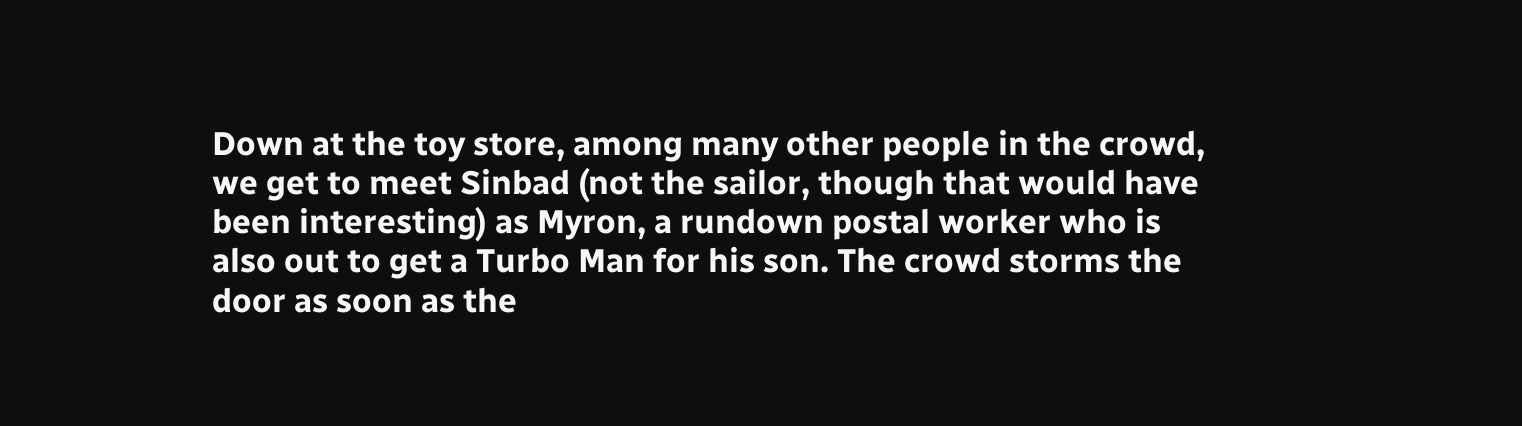Down at the toy store, among many other people in the crowd, we get to meet Sinbad (not the sailor, though that would have been interesting) as Myron, a rundown postal worker who is also out to get a Turbo Man for his son. The crowd storms the door as soon as the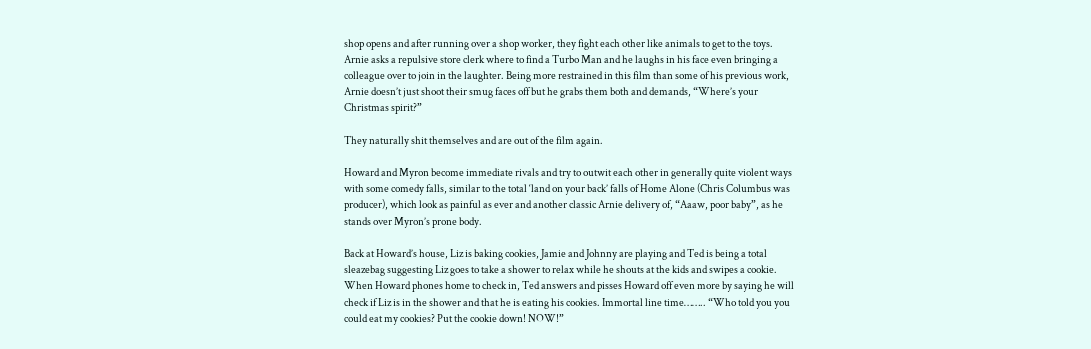shop opens and after running over a shop worker, they fight each other like animals to get to the toys. Arnie asks a repulsive store clerk where to find a Turbo Man and he laughs in his face even bringing a colleague over to join in the laughter. Being more restrained in this film than some of his previous work, Arnie doesn’t just shoot their smug faces off but he grabs them both and demands, “Where’s your Christmas spirit?”

They naturally shit themselves and are out of the film again.

Howard and Myron become immediate rivals and try to outwit each other in generally quite violent ways with some comedy falls, similar to the total ‘land on your back’ falls of Home Alone (Chris Columbus was producer), which look as painful as ever and another classic Arnie delivery of, “Aaaw, poor baby”, as he stands over Myron’s prone body.

Back at Howard’s house, Liz is baking cookies, Jamie and Johnny are playing and Ted is being a total sleazebag suggesting Liz goes to take a shower to relax while he shouts at the kids and swipes a cookie. When Howard phones home to check in, Ted answers and pisses Howard off even more by saying he will check if Liz is in the shower and that he is eating his cookies. Immortal line time…….. “Who told you you could eat my cookies? Put the cookie down! NOW!”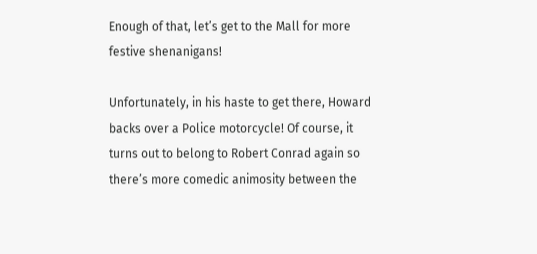Enough of that, let’s get to the Mall for more festive shenanigans!

Unfortunately, in his haste to get there, Howard backs over a Police motorcycle! Of course, it turns out to belong to Robert Conrad again so there’s more comedic animosity between the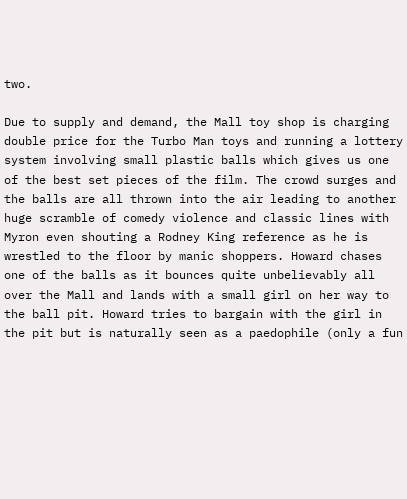two.

Due to supply and demand, the Mall toy shop is charging double price for the Turbo Man toys and running a lottery system involving small plastic balls which gives us one of the best set pieces of the film. The crowd surges and the balls are all thrown into the air leading to another huge scramble of comedy violence and classic lines with Myron even shouting a Rodney King reference as he is wrestled to the floor by manic shoppers. Howard chases one of the balls as it bounces quite unbelievably all over the Mall and lands with a small girl on her way to the ball pit. Howard tries to bargain with the girl in the pit but is naturally seen as a paedophile (only a fun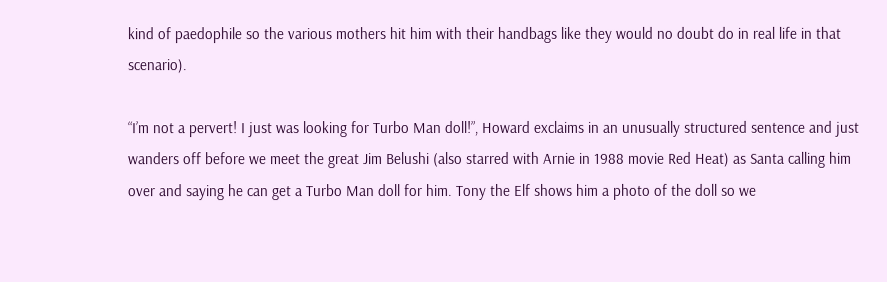kind of paedophile so the various mothers hit him with their handbags like they would no doubt do in real life in that scenario).

“I’m not a pervert! I just was looking for Turbo Man doll!”, Howard exclaims in an unusually structured sentence and just wanders off before we meet the great Jim Belushi (also starred with Arnie in 1988 movie Red Heat) as Santa calling him over and saying he can get a Turbo Man doll for him. Tony the Elf shows him a photo of the doll so we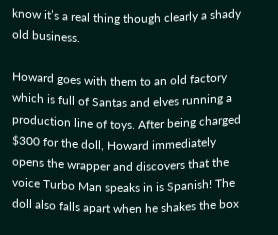know it’s a real thing though clearly a shady old business.

Howard goes with them to an old factory which is full of Santas and elves running a production line of toys. After being charged $300 for the doll, Howard immediately opens the wrapper and discovers that the voice Turbo Man speaks in is Spanish! The doll also falls apart when he shakes the box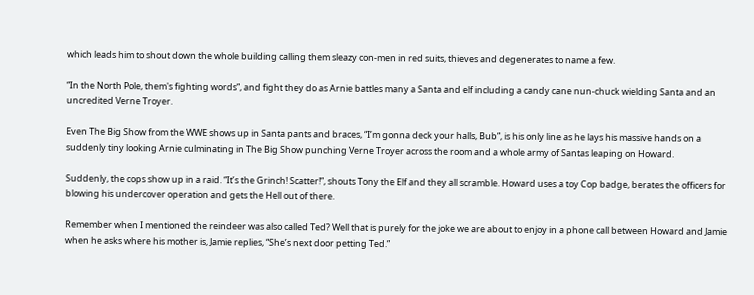which leads him to shout down the whole building calling them sleazy con-men in red suits, thieves and degenerates to name a few.

“In the North Pole, them's fighting words”, and fight they do as Arnie battles many a Santa and elf including a candy cane nun-chuck wielding Santa and an uncredited Verne Troyer.

Even The Big Show from the WWE shows up in Santa pants and braces, “I’m gonna deck your halls, Bub”, is his only line as he lays his massive hands on a suddenly tiny looking Arnie culminating in The Big Show punching Verne Troyer across the room and a whole army of Santas leaping on Howard.

Suddenly, the cops show up in a raid. “It’s the Grinch! Scatter!”, shouts Tony the Elf and they all scramble. Howard uses a toy Cop badge, berates the officers for blowing his undercover operation and gets the Hell out of there.

Remember when I mentioned the reindeer was also called Ted? Well that is purely for the joke we are about to enjoy in a phone call between Howard and Jamie when he asks where his mother is, Jamie replies, “She’s next door petting Ted.”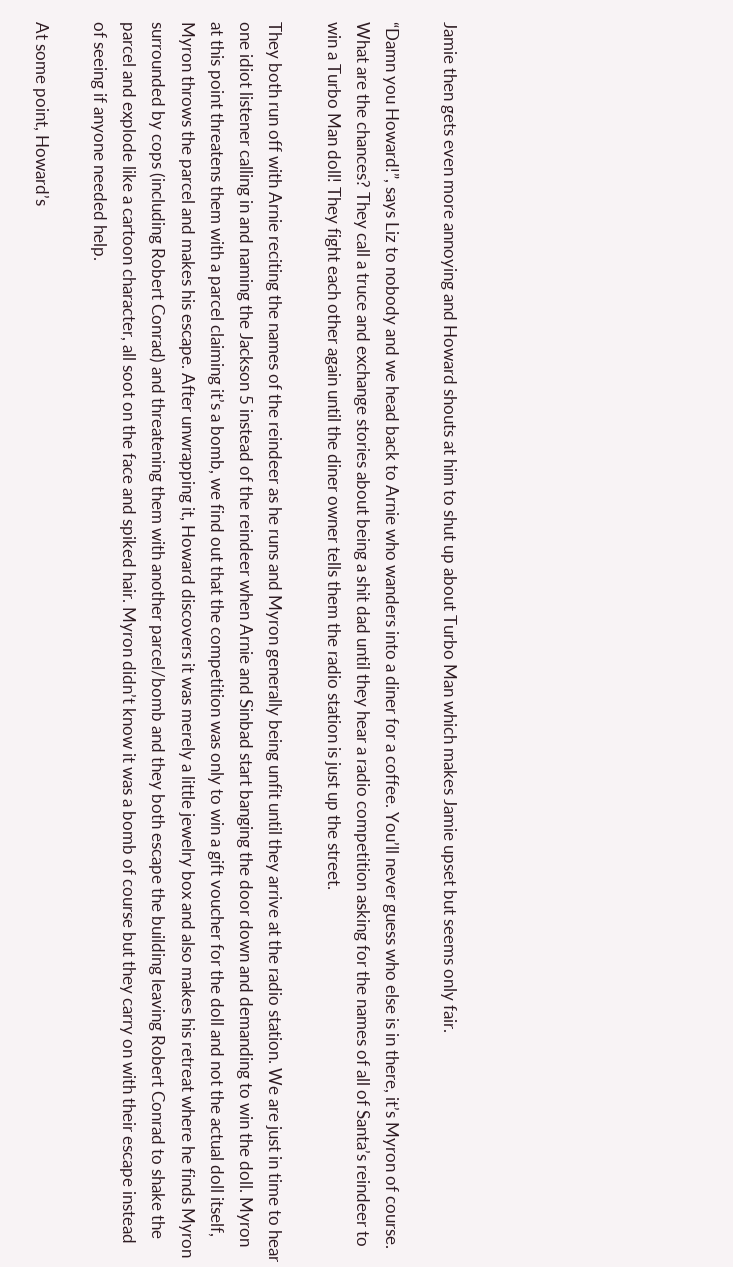Jamie then gets even more annoying and Howard shouts at him to shut up about Turbo Man which makes Jamie upset but seems only fair.

“Damn you Howard!”, says Liz to nobody and we head back to Arnie who wanders into a diner for a coffee. You’ll never guess who else is in there, it’s Myron of course. What are the chances? They call a truce and exchange stories about being a shit dad until they hear a radio competition asking for the names of all of Santa’s reindeer to win a Turbo Man doll! They fight each other again until the diner owner tells them the radio station is just up the street.

They both run off with Arnie reciting the names of the reindeer as he runs and Myron generally being unfit until they arrive at the radio station. We are just in time to hear one idiot listener calling in and naming the Jackson 5 instead of the reindeer when Arnie and Sinbad start banging the door down and demanding to win the doll. Myron at this point threatens them with a parcel claiming it’s a bomb, we find out that the competition was only to win a gift voucher for the doll and not the actual doll itself, Myron throws the parcel and makes his escape. After unwrapping it, Howard discovers it was merely a little jewelry box and also makes his retreat where he finds Myron surrounded by cops (including Robert Conrad) and threatening them with another parcel/bomb and they both escape the building leaving Robert Conrad to shake the parcel and explode like a cartoon character, all soot on the face and spiked hair. Myron didn’t know it was a bomb of course but they carry on with their escape instead of seeing if anyone needed help.

At some point, Howard’s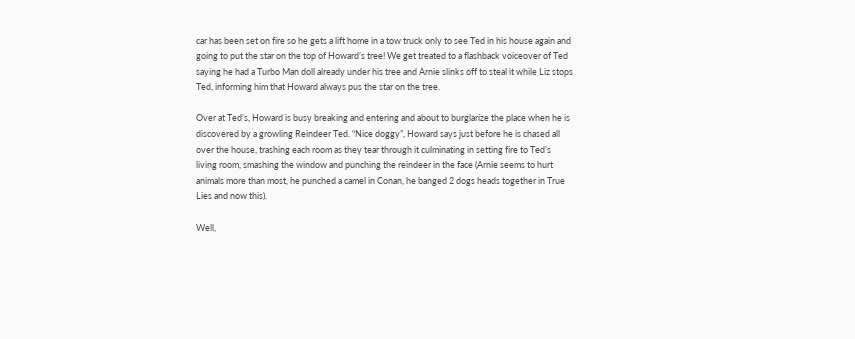car has been set on fire so he gets a lift home in a tow truck only to see Ted in his house again and going to put the star on the top of Howard’s tree! We get treated to a flashback voiceover of Ted saying he had a Turbo Man doll already under his tree and Arnie slinks off to steal it while Liz stops Ted, informing him that Howard always pus the star on the tree.

Over at Ted’s, Howard is busy breaking and entering and about to burglarize the place when he is discovered by a growling Reindeer Ted. “Nice doggy”, Howard says just before he is chased all over the house, trashing each room as they tear through it culminating in setting fire to Ted’s living room, smashing the window and punching the reindeer in the face (Arnie seems to hurt animals more than most, he punched a camel in Conan, he banged 2 dogs heads together in True Lies and now this).

Well,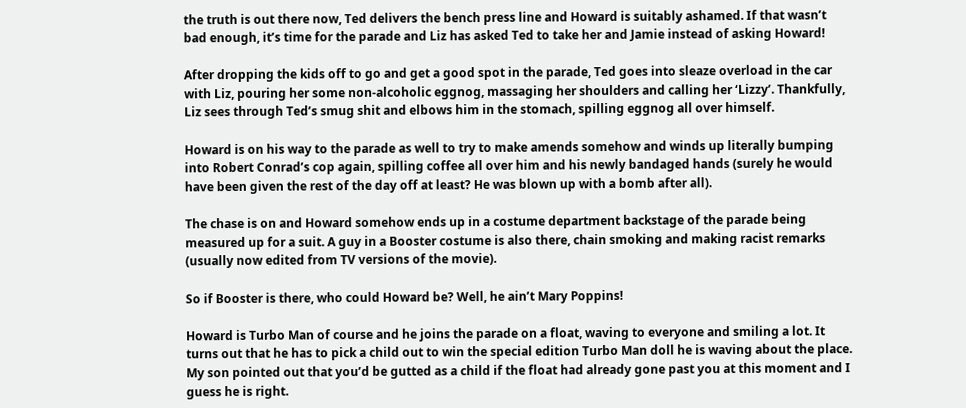the truth is out there now, Ted delivers the bench press line and Howard is suitably ashamed. If that wasn’t bad enough, it’s time for the parade and Liz has asked Ted to take her and Jamie instead of asking Howard!

After dropping the kids off to go and get a good spot in the parade, Ted goes into sleaze overload in the car with Liz, pouring her some non-alcoholic eggnog, massaging her shoulders and calling her ‘Lizzy’. Thankfully, Liz sees through Ted’s smug shit and elbows him in the stomach, spilling eggnog all over himself.

Howard is on his way to the parade as well to try to make amends somehow and winds up literally bumping into Robert Conrad’s cop again, spilling coffee all over him and his newly bandaged hands (surely he would have been given the rest of the day off at least? He was blown up with a bomb after all).

The chase is on and Howard somehow ends up in a costume department backstage of the parade being measured up for a suit. A guy in a Booster costume is also there, chain smoking and making racist remarks (usually now edited from TV versions of the movie).

So if Booster is there, who could Howard be? Well, he ain’t Mary Poppins!

Howard is Turbo Man of course and he joins the parade on a float, waving to everyone and smiling a lot. It turns out that he has to pick a child out to win the special edition Turbo Man doll he is waving about the place. My son pointed out that you’d be gutted as a child if the float had already gone past you at this moment and I guess he is right.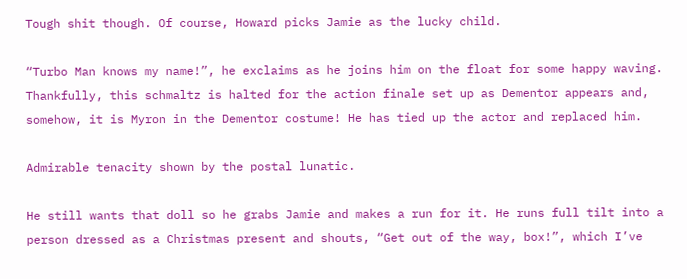Tough shit though. Of course, Howard picks Jamie as the lucky child.

“Turbo Man knows my name!”, he exclaims as he joins him on the float for some happy waving. Thankfully, this schmaltz is halted for the action finale set up as Dementor appears and, somehow, it is Myron in the Dementor costume! He has tied up the actor and replaced him.

Admirable tenacity shown by the postal lunatic.

He still wants that doll so he grabs Jamie and makes a run for it. He runs full tilt into a person dressed as a Christmas present and shouts, “Get out of the way, box!”, which I’ve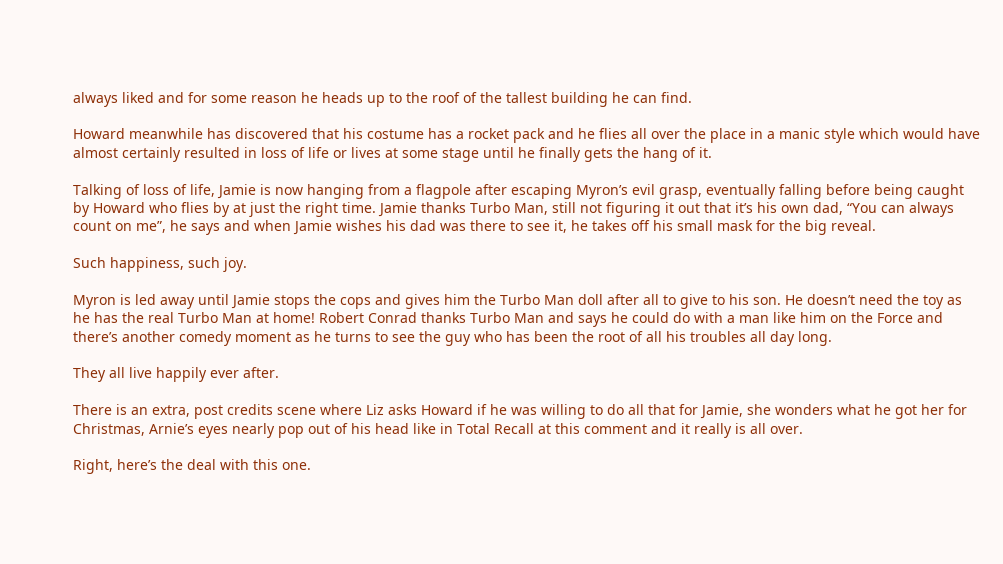always liked and for some reason he heads up to the roof of the tallest building he can find.

Howard meanwhile has discovered that his costume has a rocket pack and he flies all over the place in a manic style which would have almost certainly resulted in loss of life or lives at some stage until he finally gets the hang of it.

Talking of loss of life, Jamie is now hanging from a flagpole after escaping Myron’s evil grasp, eventually falling before being caught by Howard who flies by at just the right time. Jamie thanks Turbo Man, still not figuring it out that it’s his own dad, “You can always count on me”, he says and when Jamie wishes his dad was there to see it, he takes off his small mask for the big reveal.

Such happiness, such joy.

Myron is led away until Jamie stops the cops and gives him the Turbo Man doll after all to give to his son. He doesn’t need the toy as he has the real Turbo Man at home! Robert Conrad thanks Turbo Man and says he could do with a man like him on the Force and there’s another comedy moment as he turns to see the guy who has been the root of all his troubles all day long.

They all live happily ever after.

There is an extra, post credits scene where Liz asks Howard if he was willing to do all that for Jamie, she wonders what he got her for Christmas, Arnie’s eyes nearly pop out of his head like in Total Recall at this comment and it really is all over.

Right, here’s the deal with this one.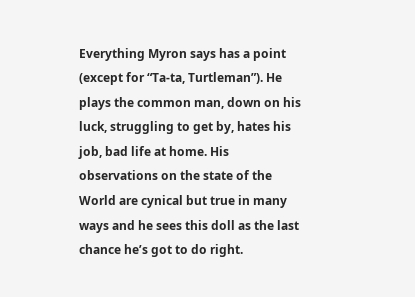Everything Myron says has a point (except for “Ta-ta, Turtleman”). He plays the common man, down on his luck, struggling to get by, hates his job, bad life at home. His observations on the state of the World are cynical but true in many ways and he sees this doll as the last chance he’s got to do right.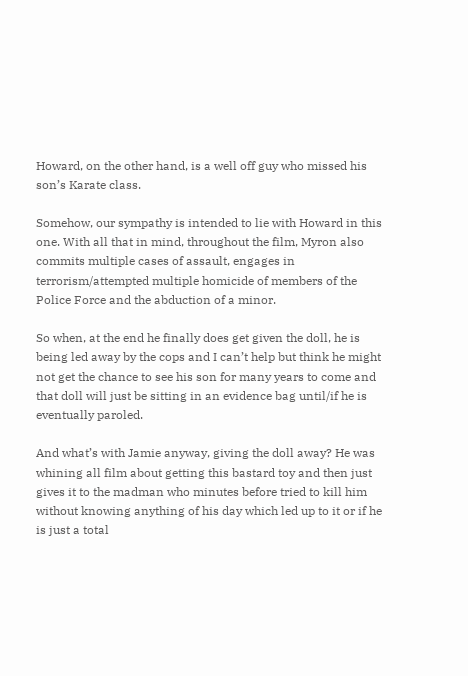Howard, on the other hand, is a well off guy who missed his son’s Karate class.

Somehow, our sympathy is intended to lie with Howard in this one. With all that in mind, throughout the film, Myron also commits multiple cases of assault, engages in terrorism/attempted multiple homicide of members of the Police Force and the abduction of a minor.

So when, at the end he finally does get given the doll, he is being led away by the cops and I can’t help but think he might not get the chance to see his son for many years to come and that doll will just be sitting in an evidence bag until/if he is eventually paroled.

And what’s with Jamie anyway, giving the doll away? He was whining all film about getting this bastard toy and then just gives it to the madman who minutes before tried to kill him without knowing anything of his day which led up to it or if he is just a total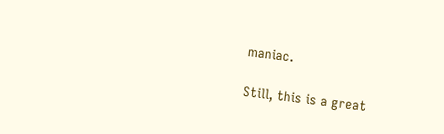maniac.

Still, this is a great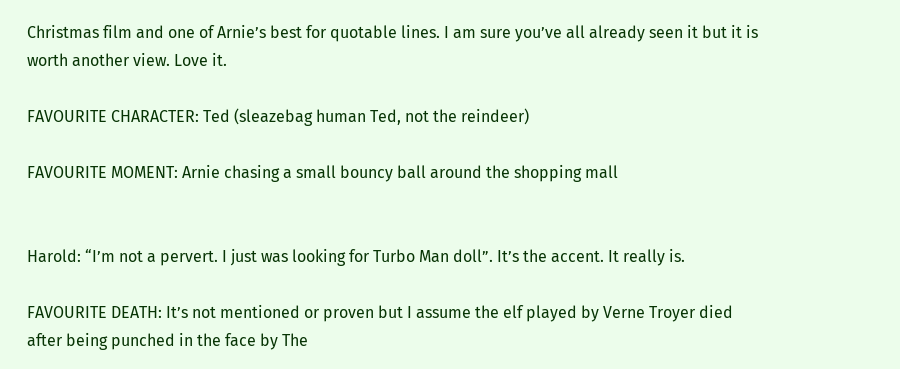Christmas film and one of Arnie’s best for quotable lines. I am sure you’ve all already seen it but it is worth another view. Love it.

FAVOURITE CHARACTER: Ted (sleazebag human Ted, not the reindeer)

FAVOURITE MOMENT: Arnie chasing a small bouncy ball around the shopping mall


Harold: “I’m not a pervert. I just was looking for Turbo Man doll”. It’s the accent. It really is.

FAVOURITE DEATH: It’s not mentioned or proven but I assume the elf played by Verne Troyer died after being punched in the face by The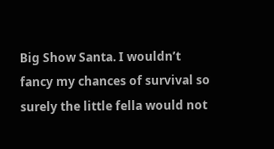Big Show Santa. I wouldn’t fancy my chances of survival so surely the little fella would not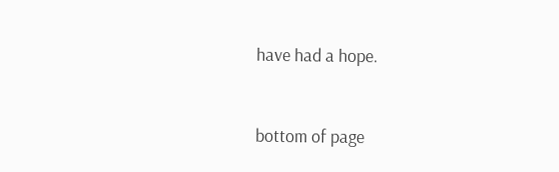have had a hope.


bottom of page